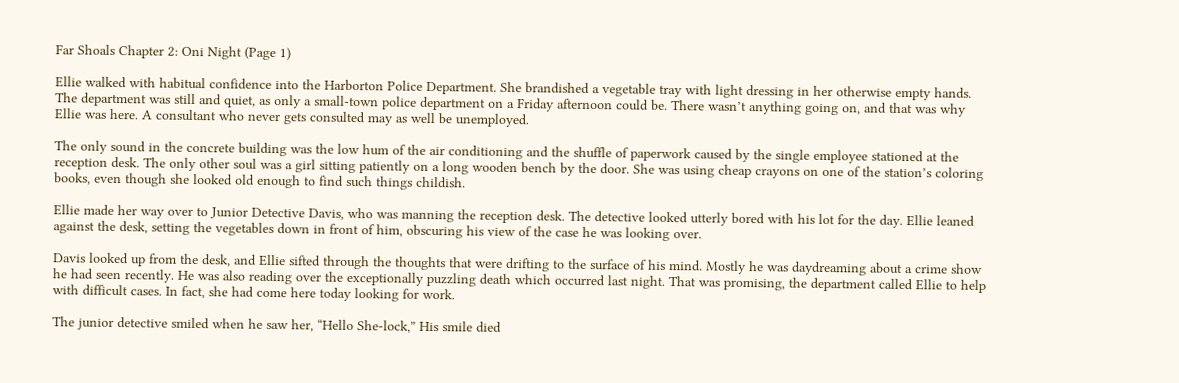Far Shoals Chapter 2: Oni Night (Page 1)

Ellie walked with habitual confidence into the Harborton Police Department. She brandished a vegetable tray with light dressing in her otherwise empty hands. The department was still and quiet, as only a small-town police department on a Friday afternoon could be. There wasn’t anything going on, and that was why Ellie was here. A consultant who never gets consulted may as well be unemployed.

The only sound in the concrete building was the low hum of the air conditioning and the shuffle of paperwork caused by the single employee stationed at the reception desk. The only other soul was a girl sitting patiently on a long wooden bench by the door. She was using cheap crayons on one of the station’s coloring books, even though she looked old enough to find such things childish.

Ellie made her way over to Junior Detective Davis, who was manning the reception desk. The detective looked utterly bored with his lot for the day. Ellie leaned against the desk, setting the vegetables down in front of him, obscuring his view of the case he was looking over.

Davis looked up from the desk, and Ellie sifted through the thoughts that were drifting to the surface of his mind. Mostly he was daydreaming about a crime show he had seen recently. He was also reading over the exceptionally puzzling death which occurred last night. That was promising, the department called Ellie to help with difficult cases. In fact, she had come here today looking for work.

The junior detective smiled when he saw her, “Hello She-lock,” His smile died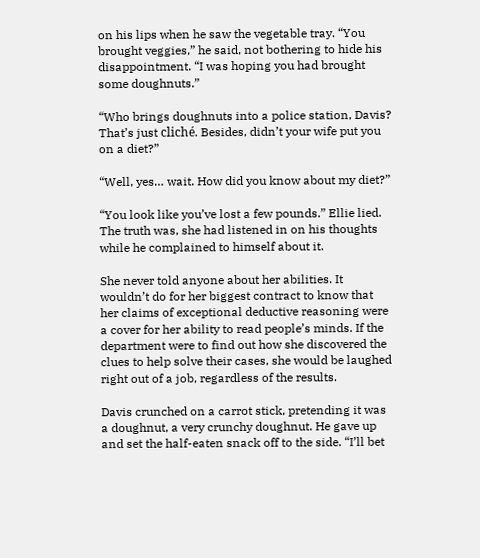on his lips when he saw the vegetable tray. “You brought veggies,” he said, not bothering to hide his disappointment. “I was hoping you had brought some doughnuts.”

“Who brings doughnuts into a police station, Davis? That’s just cliché. Besides, didn’t your wife put you on a diet?”

“Well, yes… wait. How did you know about my diet?”

“You look like you’ve lost a few pounds.” Ellie lied. The truth was, she had listened in on his thoughts while he complained to himself about it.

She never told anyone about her abilities. It wouldn’t do for her biggest contract to know that her claims of exceptional deductive reasoning were a cover for her ability to read people’s minds. If the department were to find out how she discovered the clues to help solve their cases, she would be laughed right out of a job, regardless of the results.

Davis crunched on a carrot stick, pretending it was a doughnut, a very crunchy doughnut. He gave up and set the half-eaten snack off to the side. “I’ll bet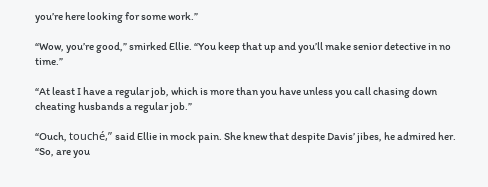you’re here looking for some work.”

“Wow, you’re good,” smirked Ellie. “You keep that up and you’ll make senior detective in no time.”

“At least I have a regular job, which is more than you have unless you call chasing down cheating husbands a regular job.”

“Ouch, touché,” said Ellie in mock pain. She knew that despite Davis’ jibes, he admired her. “So, are you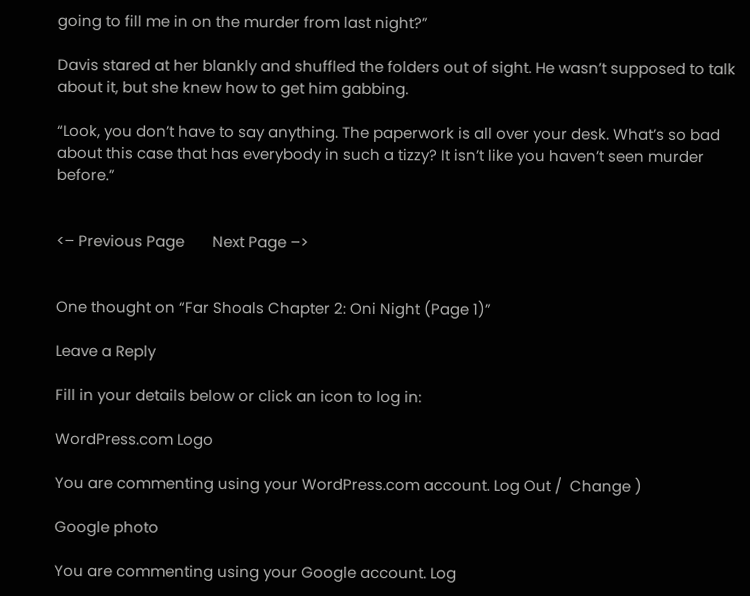going to fill me in on the murder from last night?”

Davis stared at her blankly and shuffled the folders out of sight. He wasn’t supposed to talk about it, but she knew how to get him gabbing.

“Look, you don’t have to say anything. The paperwork is all over your desk. What’s so bad about this case that has everybody in such a tizzy? It isn’t like you haven’t seen murder before.”


<– Previous Page       Next Page –>


One thought on “Far Shoals Chapter 2: Oni Night (Page 1)”

Leave a Reply

Fill in your details below or click an icon to log in:

WordPress.com Logo

You are commenting using your WordPress.com account. Log Out /  Change )

Google photo

You are commenting using your Google account. Log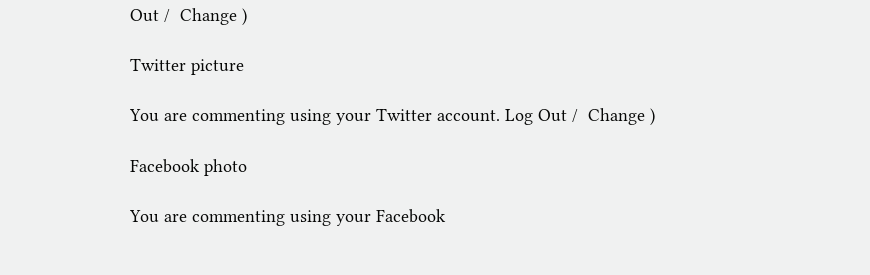Out /  Change )

Twitter picture

You are commenting using your Twitter account. Log Out /  Change )

Facebook photo

You are commenting using your Facebook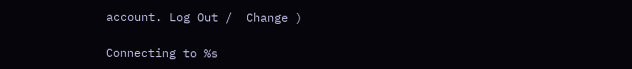account. Log Out /  Change )

Connecting to %s